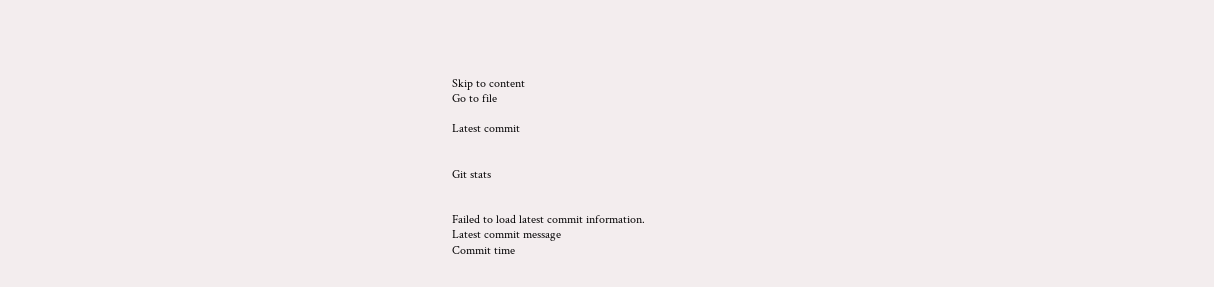Skip to content
Go to file

Latest commit


Git stats


Failed to load latest commit information.
Latest commit message
Commit time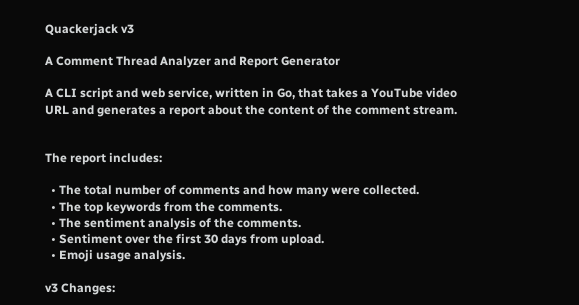Quackerjack v3

A Comment Thread Analyzer and Report Generator

A CLI script and web service, written in Go, that takes a YouTube video URL and generates a report about the content of the comment stream.


The report includes:

  • The total number of comments and how many were collected.
  • The top keywords from the comments.
  • The sentiment analysis of the comments.
  • Sentiment over the first 30 days from upload.
  • Emoji usage analysis.

v3 Changes: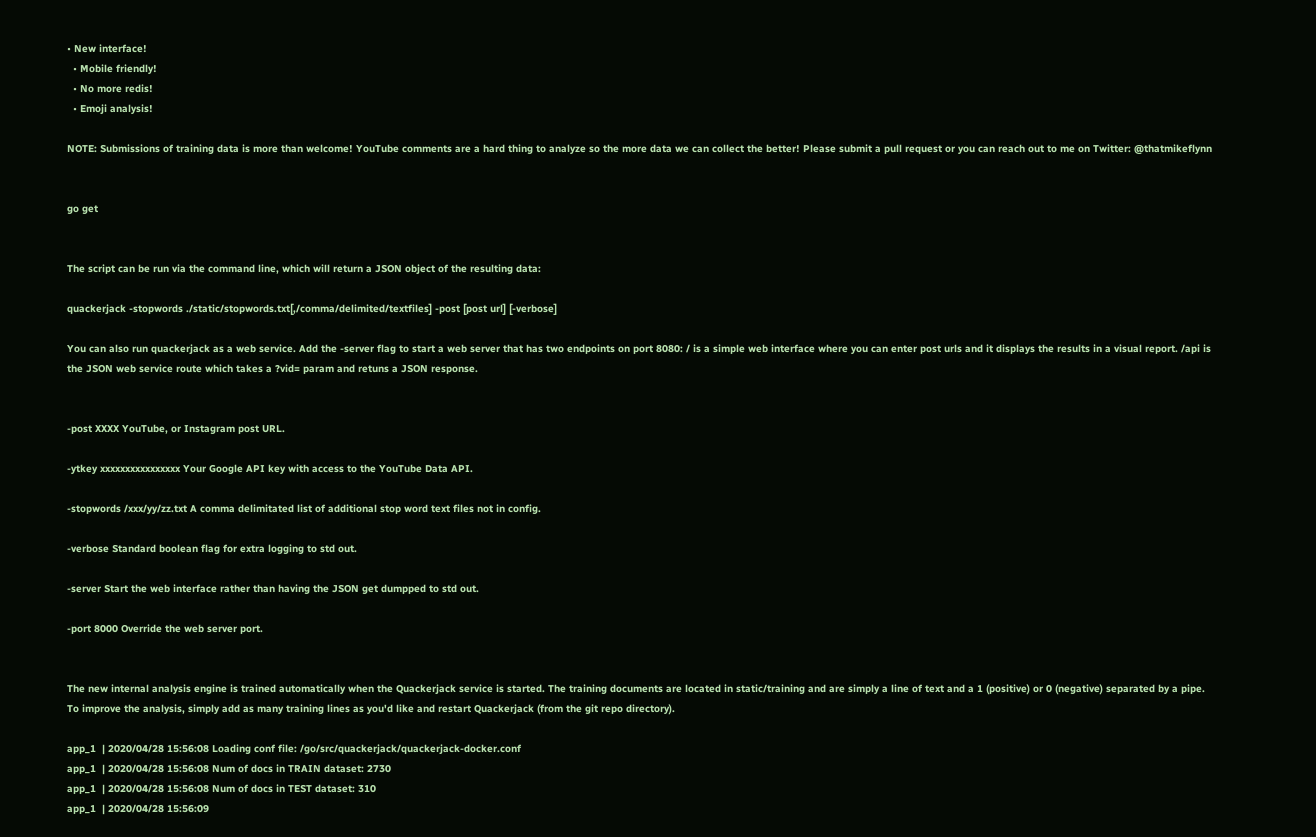• New interface!
  • Mobile friendly!
  • No more redis!
  • Emoji analysis!

NOTE: Submissions of training data is more than welcome! YouTube comments are a hard thing to analyze so the more data we can collect the better! Please submit a pull request or you can reach out to me on Twitter: @thatmikeflynn


go get


The script can be run via the command line, which will return a JSON object of the resulting data:

quackerjack -stopwords ./static/stopwords.txt[,/comma/delimited/textfiles] -post [post url] [-verbose]

You can also run quackerjack as a web service. Add the -server flag to start a web server that has two endpoints on port 8080: / is a simple web interface where you can enter post urls and it displays the results in a visual report. /api is the JSON web service route which takes a ?vid= param and retuns a JSON response.


-post XXXX YouTube, or Instagram post URL.

-ytkey xxxxxxxxxxxxxxxx Your Google API key with access to the YouTube Data API.

-stopwords /xxx/yy/zz.txt A comma delimitated list of additional stop word text files not in config.

-verbose Standard boolean flag for extra logging to std out.

-server Start the web interface rather than having the JSON get dumpped to std out.

-port 8000 Override the web server port.


The new internal analysis engine is trained automatically when the Quackerjack service is started. The training documents are located in static/training and are simply a line of text and a 1 (positive) or 0 (negative) separated by a pipe. To improve the analysis, simply add as many training lines as you'd like and restart Quackerjack (from the git repo directory).

app_1  | 2020/04/28 15:56:08 Loading conf file: /go/src/quackerjack/quackerjack-docker.conf
app_1  | 2020/04/28 15:56:08 Num of docs in TRAIN dataset: 2730
app_1  | 2020/04/28 15:56:08 Num of docs in TEST dataset: 310
app_1  | 2020/04/28 15:56:09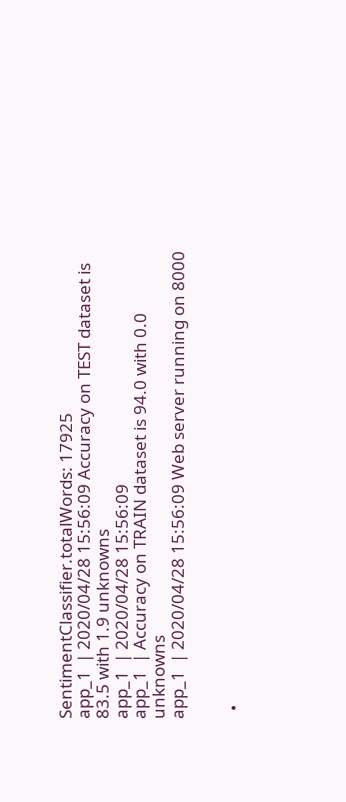SentimentClassifier.totalWords: 17925
app_1  | 2020/04/28 15:56:09 Accuracy on TEST dataset is 83.5 with 1.9 unknowns
app_1  | 2020/04/28 15:56:09
app_1  | Accuracy on TRAIN dataset is 94.0 with 0.0 unknowns
app_1  | 2020/04/28 15:56:09 Web server running on 8000


  •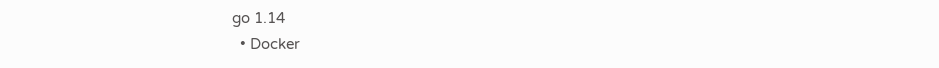go 1.14
  • Docker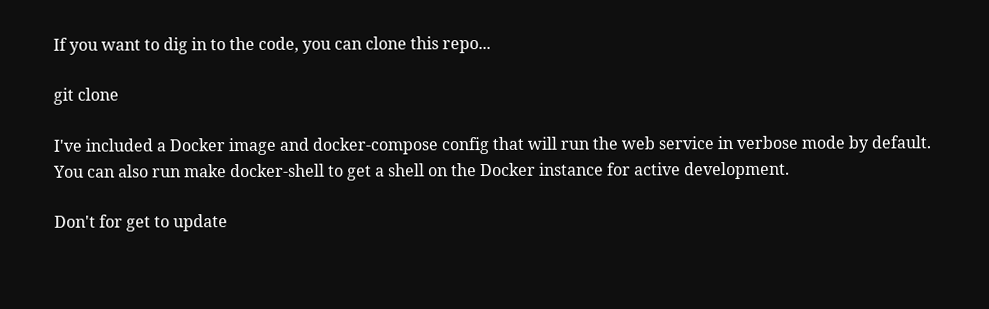If you want to dig in to the code, you can clone this repo...

git clone

I've included a Docker image and docker-compose config that will run the web service in verbose mode by default. You can also run make docker-shell to get a shell on the Docker instance for active development.

Don't for get to update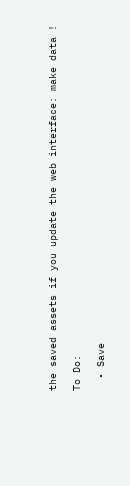the saved assets if you update the web interface: make data !

To Do:

  • Save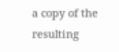a copy of the resulting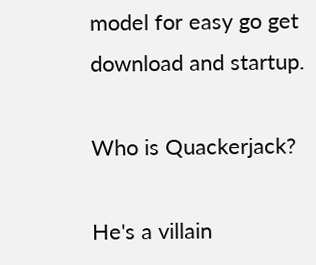model for easy go get download and startup.

Who is Quackerjack?

He's a villain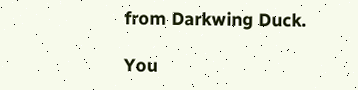from Darkwing Duck.

You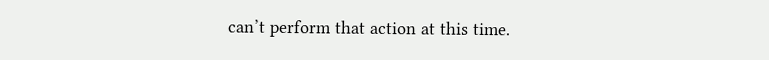can’t perform that action at this time.